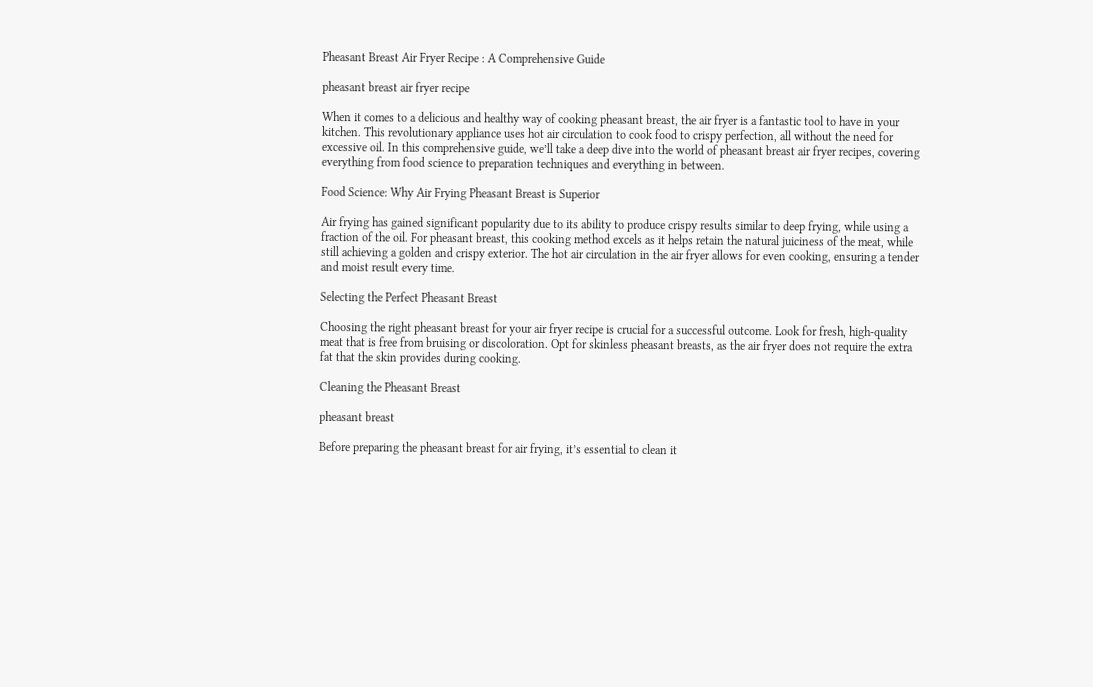Pheasant Breast Air Fryer Recipe : A Comprehensive Guide

pheasant breast air fryer recipe

When it comes to a delicious and healthy way of cooking pheasant breast, the air fryer is a fantastic tool to have in your kitchen. This revolutionary appliance uses hot air circulation to cook food to crispy perfection, all without the need for excessive oil. In this comprehensive guide, we’ll take a deep dive into the world of pheasant breast air fryer recipes, covering everything from food science to preparation techniques and everything in between.

Food Science: Why Air Frying Pheasant Breast is Superior

Air frying has gained significant popularity due to its ability to produce crispy results similar to deep frying, while using a fraction of the oil. For pheasant breast, this cooking method excels as it helps retain the natural juiciness of the meat, while still achieving a golden and crispy exterior. The hot air circulation in the air fryer allows for even cooking, ensuring a tender and moist result every time.

Selecting the Perfect Pheasant Breast

Choosing the right pheasant breast for your air fryer recipe is crucial for a successful outcome. Look for fresh, high-quality meat that is free from bruising or discoloration. Opt for skinless pheasant breasts, as the air fryer does not require the extra fat that the skin provides during cooking.

Cleaning the Pheasant Breast

pheasant breast

Before preparing the pheasant breast for air frying, it’s essential to clean it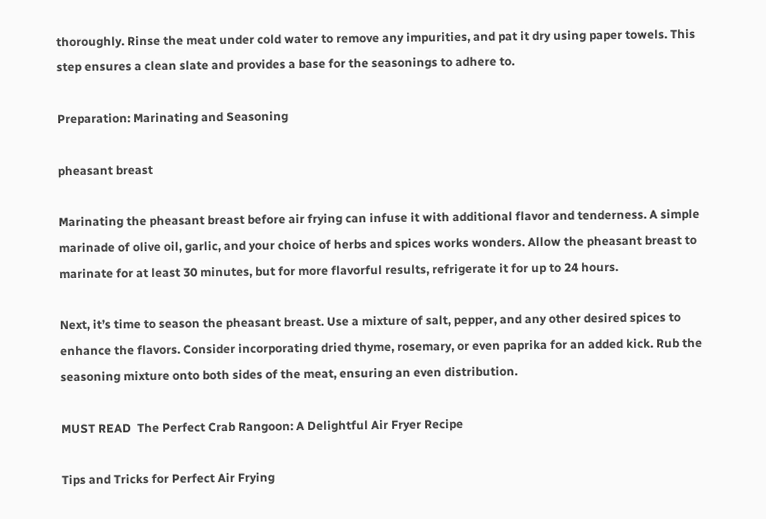thoroughly. Rinse the meat under cold water to remove any impurities, and pat it dry using paper towels. This step ensures a clean slate and provides a base for the seasonings to adhere to.

Preparation: Marinating and Seasoning

pheasant breast

Marinating the pheasant breast before air frying can infuse it with additional flavor and tenderness. A simple marinade of olive oil, garlic, and your choice of herbs and spices works wonders. Allow the pheasant breast to marinate for at least 30 minutes, but for more flavorful results, refrigerate it for up to 24 hours.

Next, it’s time to season the pheasant breast. Use a mixture of salt, pepper, and any other desired spices to enhance the flavors. Consider incorporating dried thyme, rosemary, or even paprika for an added kick. Rub the seasoning mixture onto both sides of the meat, ensuring an even distribution.

MUST READ  The Perfect Crab Rangoon: A Delightful Air Fryer Recipe

Tips and Tricks for Perfect Air Frying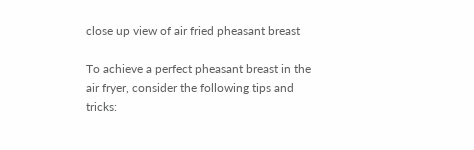close up view of air fried pheasant breast

To achieve a perfect pheasant breast in the air fryer, consider the following tips and tricks: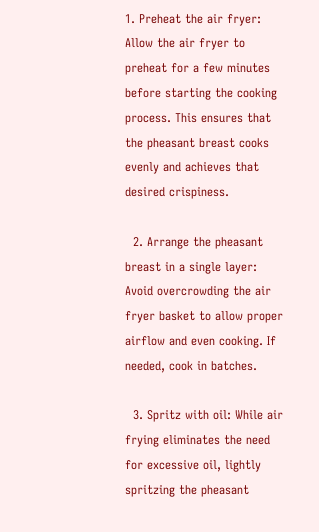1. Preheat the air fryer: Allow the air fryer to preheat for a few minutes before starting the cooking process. This ensures that the pheasant breast cooks evenly and achieves that desired crispiness.

  2. Arrange the pheasant breast in a single layer: Avoid overcrowding the air fryer basket to allow proper airflow and even cooking. If needed, cook in batches.

  3. Spritz with oil: While air frying eliminates the need for excessive oil, lightly spritzing the pheasant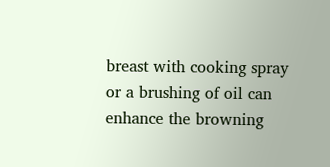breast with cooking spray or a brushing of oil can enhance the browning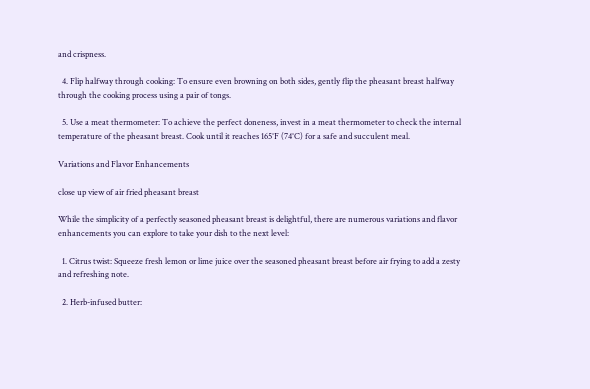and crispness.

  4. Flip halfway through cooking: To ensure even browning on both sides, gently flip the pheasant breast halfway through the cooking process using a pair of tongs.

  5. Use a meat thermometer: To achieve the perfect doneness, invest in a meat thermometer to check the internal temperature of the pheasant breast. Cook until it reaches 165°F (74°C) for a safe and succulent meal.

Variations and Flavor Enhancements

close up view of air fried pheasant breast

While the simplicity of a perfectly seasoned pheasant breast is delightful, there are numerous variations and flavor enhancements you can explore to take your dish to the next level:

  1. Citrus twist: Squeeze fresh lemon or lime juice over the seasoned pheasant breast before air frying to add a zesty and refreshing note.

  2. Herb-infused butter: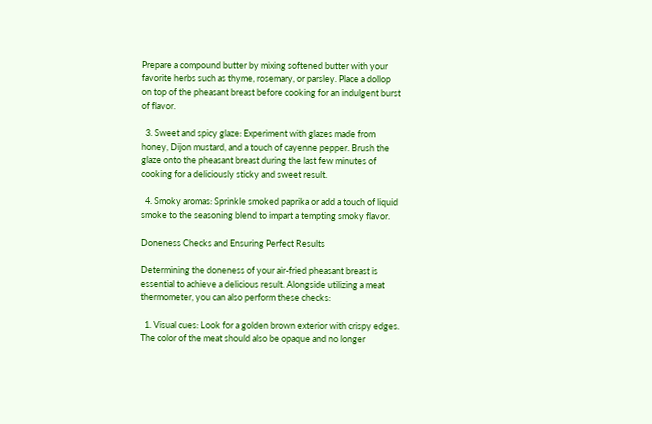Prepare a compound butter by mixing softened butter with your favorite herbs such as thyme, rosemary, or parsley. Place a dollop on top of the pheasant breast before cooking for an indulgent burst of flavor.

  3. Sweet and spicy glaze: Experiment with glazes made from honey, Dijon mustard, and a touch of cayenne pepper. Brush the glaze onto the pheasant breast during the last few minutes of cooking for a deliciously sticky and sweet result.

  4. Smoky aromas: Sprinkle smoked paprika or add a touch of liquid smoke to the seasoning blend to impart a tempting smoky flavor.

Doneness Checks and Ensuring Perfect Results

Determining the doneness of your air-fried pheasant breast is essential to achieve a delicious result. Alongside utilizing a meat thermometer, you can also perform these checks:

  1. Visual cues: Look for a golden brown exterior with crispy edges. The color of the meat should also be opaque and no longer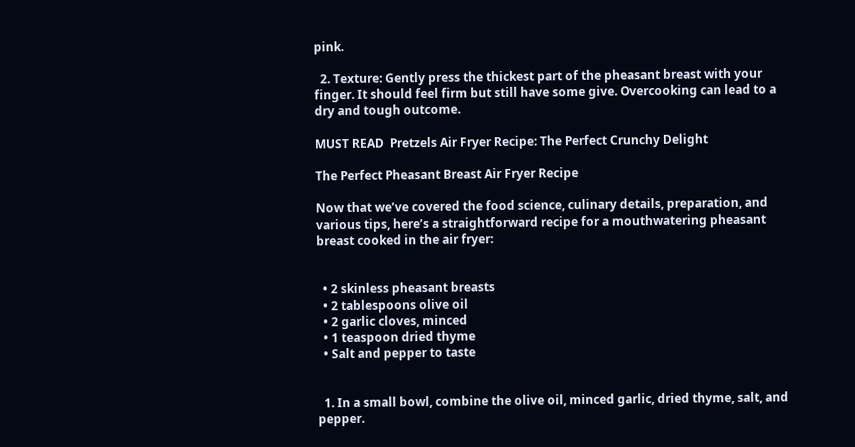pink.

  2. Texture: Gently press the thickest part of the pheasant breast with your finger. It should feel firm but still have some give. Overcooking can lead to a dry and tough outcome.

MUST READ  Pretzels Air Fryer Recipe: The Perfect Crunchy Delight

The Perfect Pheasant Breast Air Fryer Recipe

Now that we’ve covered the food science, culinary details, preparation, and various tips, here’s a straightforward recipe for a mouthwatering pheasant breast cooked in the air fryer:


  • 2 skinless pheasant breasts
  • 2 tablespoons olive oil
  • 2 garlic cloves, minced
  • 1 teaspoon dried thyme
  • Salt and pepper to taste


  1. In a small bowl, combine the olive oil, minced garlic, dried thyme, salt, and pepper.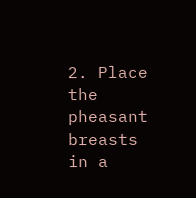2. Place the pheasant breasts in a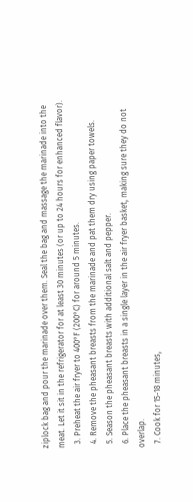ziplock bag and pour the marinade over them. Seal the bag and massage the marinade into the meat. Let it sit in the refrigerator for at least 30 minutes (or up to 24 hours for enhanced flavor).
  3. Preheat the air fryer to 400°F (200°C) for around 5 minutes.
  4. Remove the pheasant breasts from the marinade and pat them dry using paper towels.
  5. Season the pheasant breasts with additional salt and pepper.
  6. Place the pheasant breasts in a single layer in the air fryer basket, making sure they do not overlap.
  7. Cook for 15-18 minutes,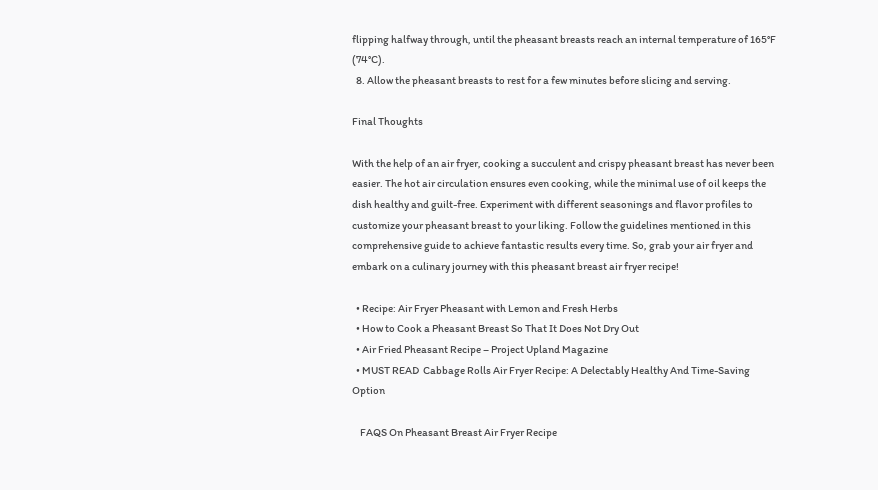flipping halfway through, until the pheasant breasts reach an internal temperature of 165°F (74°C).
  8. Allow the pheasant breasts to rest for a few minutes before slicing and serving.

Final Thoughts

With the help of an air fryer, cooking a succulent and crispy pheasant breast has never been easier. The hot air circulation ensures even cooking, while the minimal use of oil keeps the dish healthy and guilt-free. Experiment with different seasonings and flavor profiles to customize your pheasant breast to your liking. Follow the guidelines mentioned in this comprehensive guide to achieve fantastic results every time. So, grab your air fryer and embark on a culinary journey with this pheasant breast air fryer recipe!

  • Recipe: Air Fryer Pheasant with Lemon and Fresh Herbs
  • How to Cook a Pheasant Breast So That It Does Not Dry Out
  • Air Fried Pheasant Recipe – Project Upland Magazine
  • MUST READ  Cabbage Rolls Air Fryer Recipe: A Delectably Healthy And Time-Saving Option

    FAQS On Pheasant Breast Air Fryer Recipe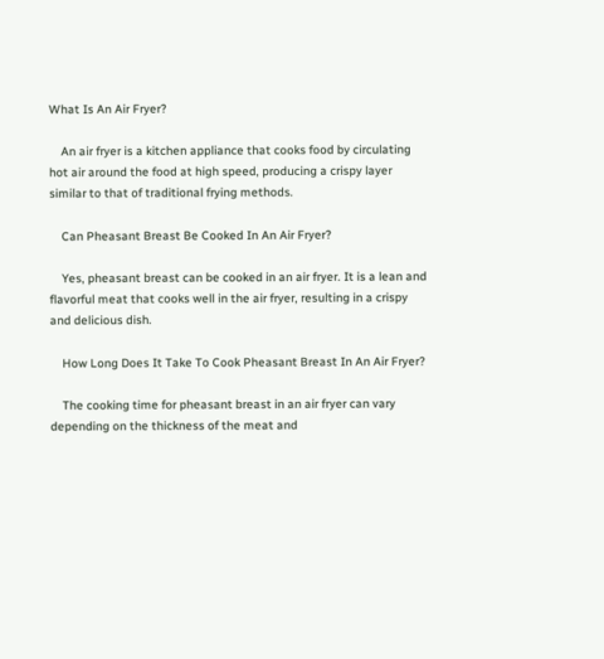What Is An Air Fryer?

    An air fryer is a kitchen appliance that cooks food by circulating hot air around the food at high speed, producing a crispy layer similar to that of traditional frying methods.

    Can Pheasant Breast Be Cooked In An Air Fryer?

    Yes, pheasant breast can be cooked in an air fryer. It is a lean and flavorful meat that cooks well in the air fryer, resulting in a crispy and delicious dish.

    How Long Does It Take To Cook Pheasant Breast In An Air Fryer?

    The cooking time for pheasant breast in an air fryer can vary depending on the thickness of the meat and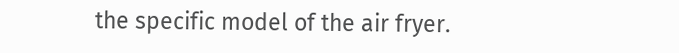the specific model of the air fryer.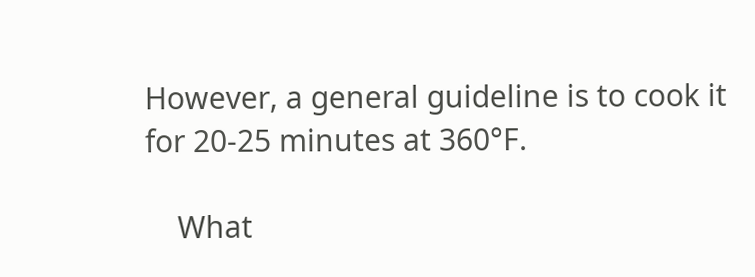However, a general guideline is to cook it for 20-25 minutes at 360°F.

    What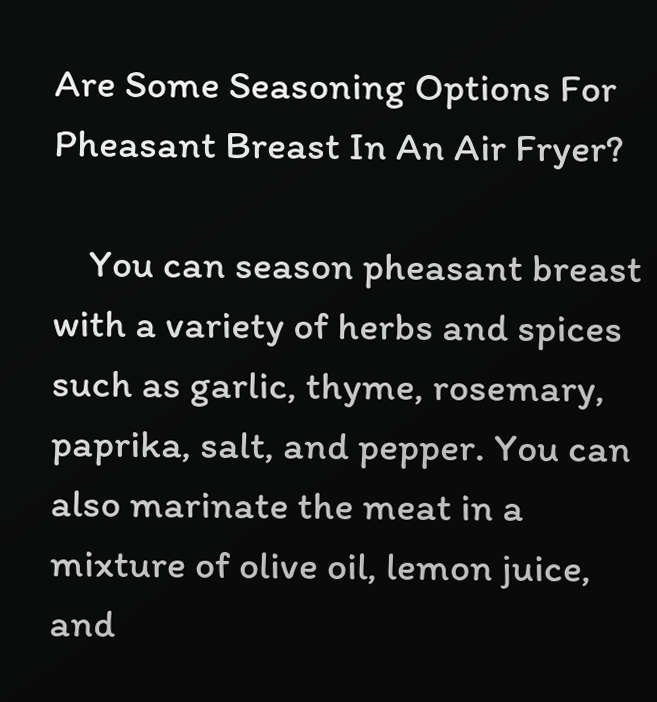Are Some Seasoning Options For Pheasant Breast In An Air Fryer?

    You can season pheasant breast with a variety of herbs and spices such as garlic, thyme, rosemary, paprika, salt, and pepper. You can also marinate the meat in a mixture of olive oil, lemon juice, and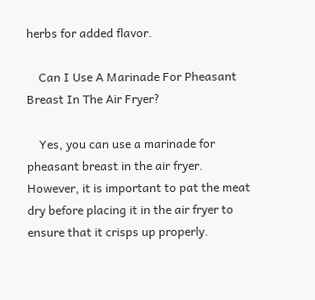herbs for added flavor.

    Can I Use A Marinade For Pheasant Breast In The Air Fryer?

    Yes, you can use a marinade for pheasant breast in the air fryer. However, it is important to pat the meat dry before placing it in the air fryer to ensure that it crisps up properly.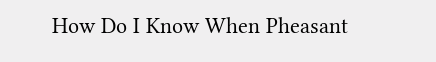How Do I Know When Pheasant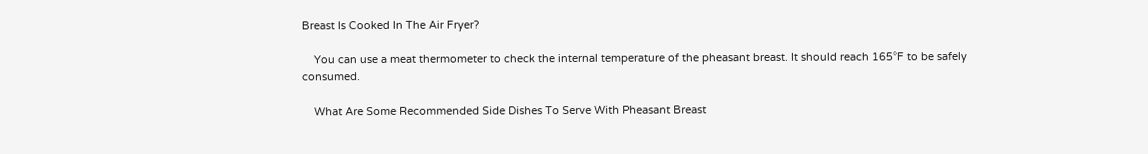Breast Is Cooked In The Air Fryer?

    You can use a meat thermometer to check the internal temperature of the pheasant breast. It should reach 165°F to be safely consumed.

    What Are Some Recommended Side Dishes To Serve With Pheasant Breast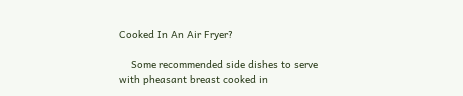Cooked In An Air Fryer?

    Some recommended side dishes to serve with pheasant breast cooked in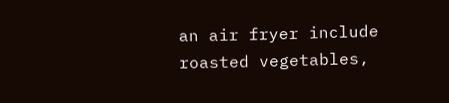an air fryer include roasted vegetables,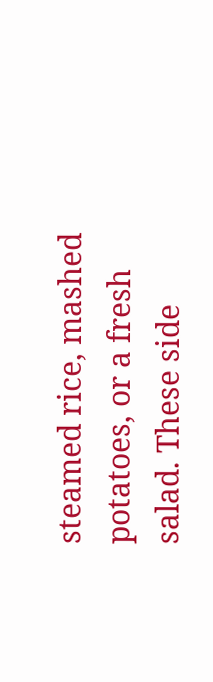steamed rice, mashed potatoes, or a fresh salad. These side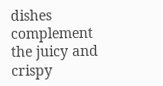dishes complement the juicy and crispy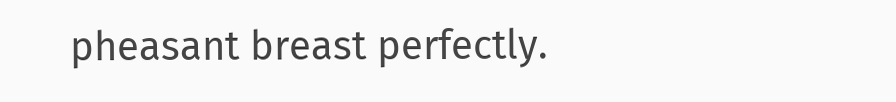pheasant breast perfectly.